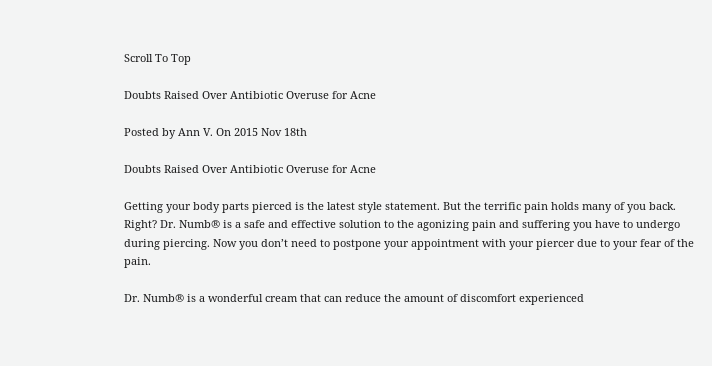Scroll To Top

Doubts Raised Over Antibiotic Overuse for Acne

Posted by Ann V. On 2015 Nov 18th

Doubts Raised Over Antibiotic Overuse for Acne

Getting your body parts pierced is the latest style statement. But the terrific pain holds many of you back. Right? Dr. Numb® is a safe and effective solution to the agonizing pain and suffering you have to undergo during piercing. Now you don’t need to postpone your appointment with your piercer due to your fear of the pain.

Dr. Numb® is a wonderful cream that can reduce the amount of discomfort experienced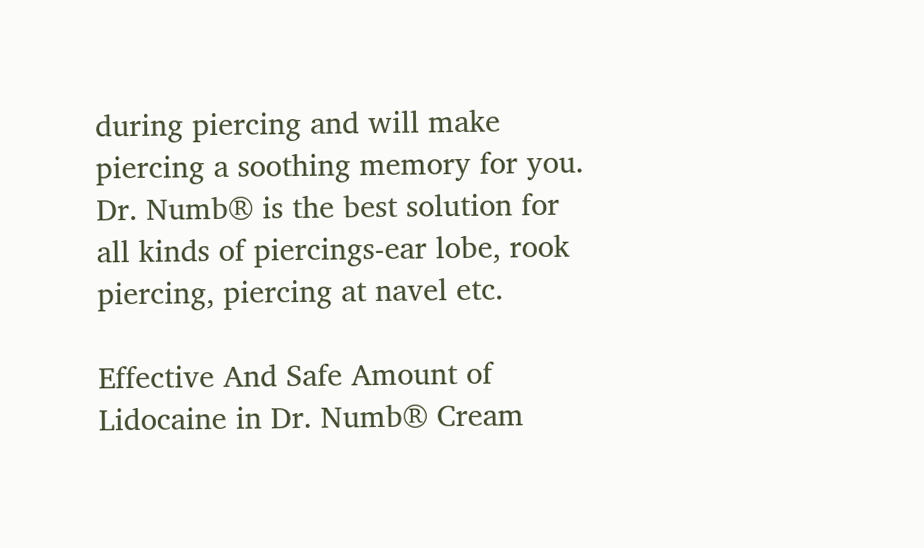during piercing and will make piercing a soothing memory for you. Dr. Numb® is the best solution for all kinds of piercings-ear lobe, rook piercing, piercing at navel etc.

Effective And Safe Amount of Lidocaine in Dr. Numb® Cream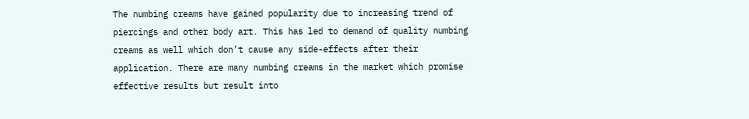The numbing creams have gained popularity due to increasing trend of piercings and other body art. This has led to demand of quality numbing creams as well which don’t cause any side-effects after their application. There are many numbing creams in the market which promise effective results but result into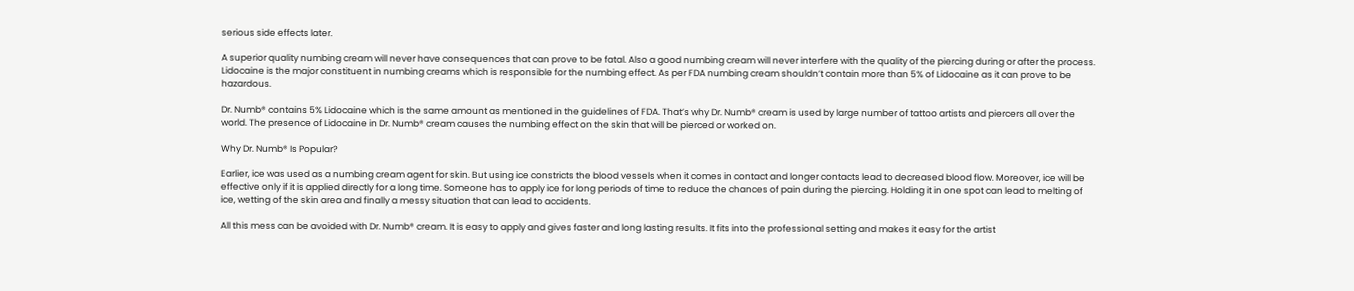serious side effects later.

A superior quality numbing cream will never have consequences that can prove to be fatal. Also a good numbing cream will never interfere with the quality of the piercing during or after the process. Lidocaine is the major constituent in numbing creams which is responsible for the numbing effect. As per FDA numbing cream shouldn’t contain more than 5% of Lidocaine as it can prove to be hazardous.

Dr. Numb® contains 5% Lidocaine which is the same amount as mentioned in the guidelines of FDA. That’s why Dr. Numb® cream is used by large number of tattoo artists and piercers all over the world. The presence of Lidocaine in Dr. Numb® cream causes the numbing effect on the skin that will be pierced or worked on.

Why Dr. Numb® Is Popular?

Earlier, ice was used as a numbing cream agent for skin. But using ice constricts the blood vessels when it comes in contact and longer contacts lead to decreased blood flow. Moreover, ice will be effective only if it is applied directly for a long time. Someone has to apply ice for long periods of time to reduce the chances of pain during the piercing. Holding it in one spot can lead to melting of ice, wetting of the skin area and finally a messy situation that can lead to accidents.

All this mess can be avoided with Dr. Numb® cream. It is easy to apply and gives faster and long lasting results. It fits into the professional setting and makes it easy for the artist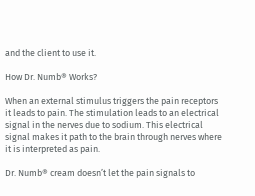and the client to use it.

How Dr. Numb® Works?

When an external stimulus triggers the pain receptors it leads to pain. The stimulation leads to an electrical signal in the nerves due to sodium. This electrical signal makes it path to the brain through nerves where it is interpreted as pain.

Dr. Numb® cream doesn’t let the pain signals to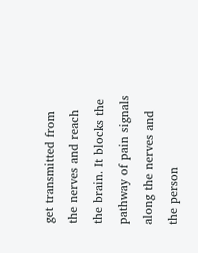get transmitted from the nerves and reach the brain. It blocks the pathway of pain signals along the nerves and the person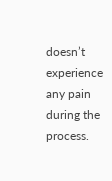doesn’t experience any pain during the process.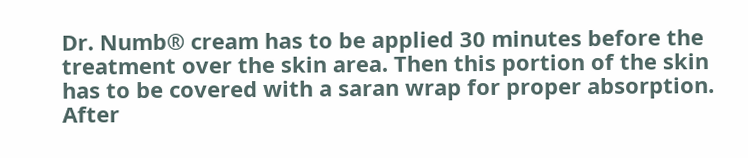Dr. Numb® cream has to be applied 30 minutes before the treatment over the skin area. Then this portion of the skin has to be covered with a saran wrap for proper absorption. After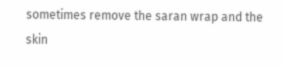sometimes remove the saran wrap and the skin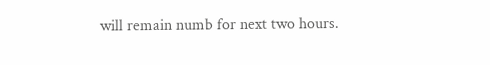will remain numb for next two hours.